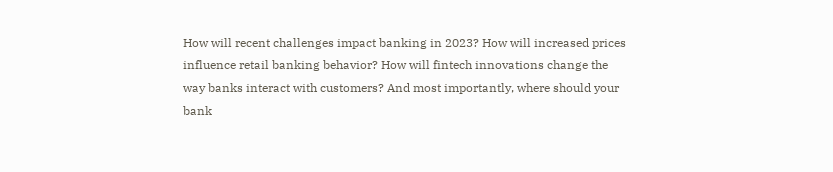How will recent challenges impact banking in 2023? How will increased prices influence retail banking behavior? How will fintech innovations change the way banks interact with customers? And most importantly, where should your bank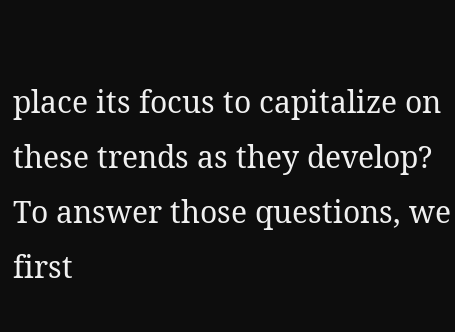place its focus to capitalize on these trends as they develop? To answer those questions, we first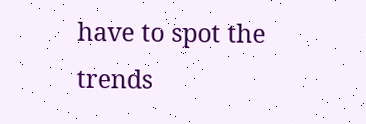have to spot the trends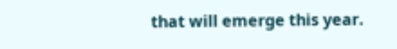that will emerge this year.